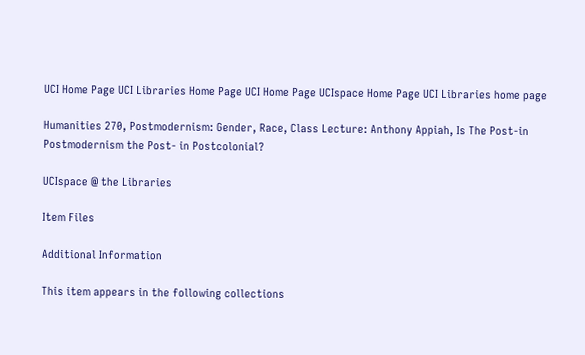UCI Home Page UCI Libraries Home Page UCI Home Page UCIspace Home Page UCI Libraries home page

Humanities 270, Postmodernism: Gender, Race, Class Lecture: Anthony Appiah, Is The Post-in Postmodernism the Post- in Postcolonial?

UCIspace @ the Libraries

Item Files

Additional Information

This item appears in the following collections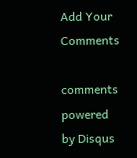Add Your Comments

comments powered by Disqus